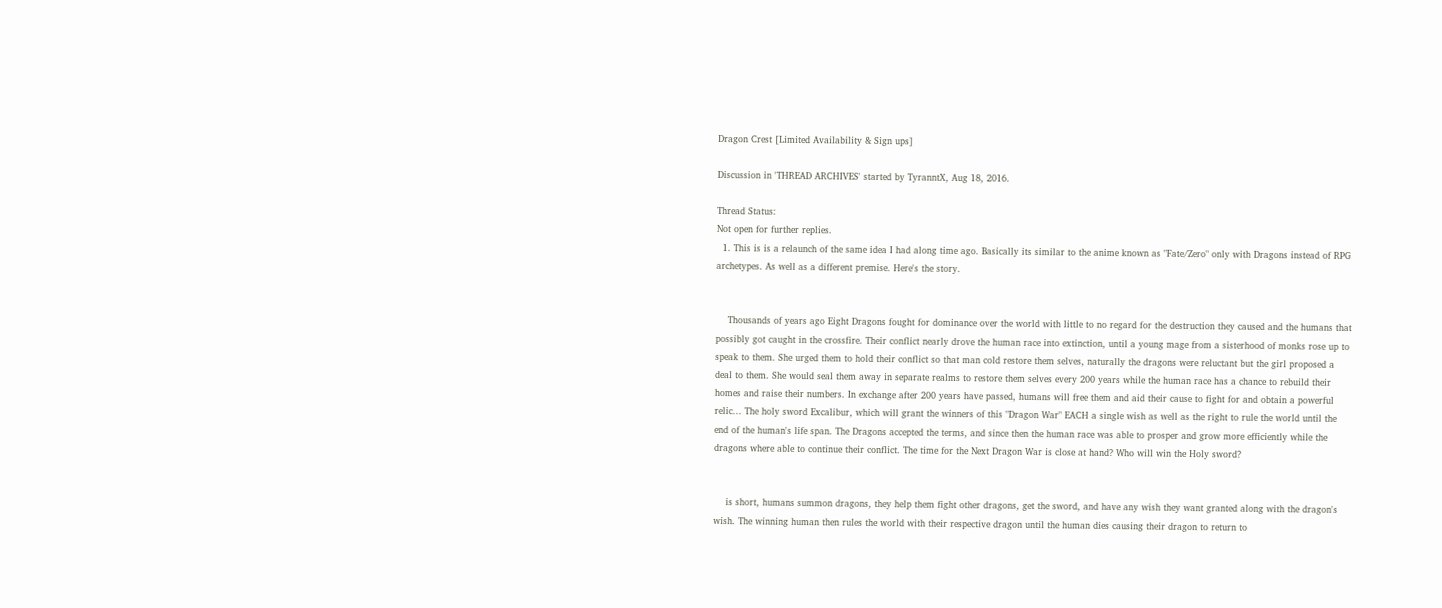Dragon Crest [Limited Availability & Sign ups]

Discussion in 'THREAD ARCHIVES' started by TyranntX, Aug 18, 2016.

Thread Status:
Not open for further replies.
  1. This is is a relaunch of the same idea I had along time ago. Basically its similar to the anime known as "Fate/Zero" only with Dragons instead of RPG archetypes. As well as a different premise. Here's the story.


    Thousands of years ago Eight Dragons fought for dominance over the world with little to no regard for the destruction they caused and the humans that possibly got caught in the crossfire. Their conflict nearly drove the human race into extinction, until a young mage from a sisterhood of monks rose up to speak to them. She urged them to hold their conflict so that man cold restore them selves, naturally the dragons were reluctant but the girl proposed a deal to them. She would seal them away in separate realms to restore them selves every 200 years while the human race has a chance to rebuild their homes and raise their numbers. In exchange after 200 years have passed, humans will free them and aid their cause to fight for and obtain a powerful relic... The holy sword Excalibur, which will grant the winners of this "Dragon War" EACH a single wish as well as the right to rule the world until the end of the human's life span. The Dragons accepted the terms, and since then the human race was able to prosper and grow more efficiently while the dragons where able to continue their conflict. The time for the Next Dragon War is close at hand? Who will win the Holy sword?


    is short, humans summon dragons, they help them fight other dragons, get the sword, and have any wish they want granted along with the dragon's wish. The winning human then rules the world with their respective dragon until the human dies causing their dragon to return to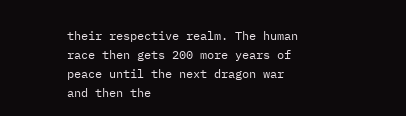their respective realm. The human race then gets 200 more years of peace until the next dragon war and then the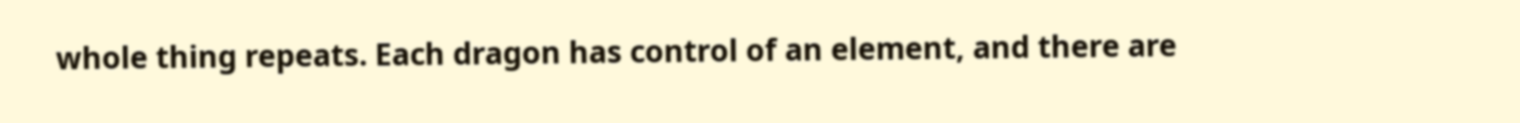whole thing repeats. Each dragon has control of an element, and there are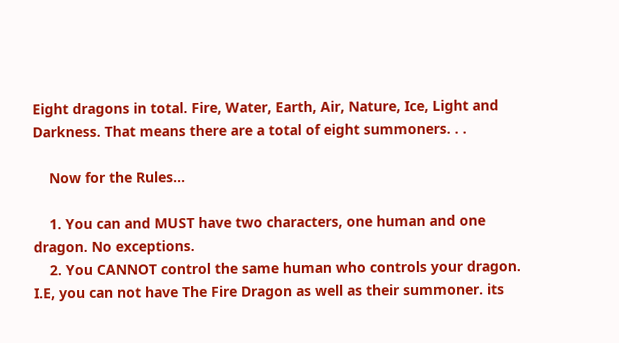Eight dragons in total. Fire, Water, Earth, Air, Nature, Ice, Light and Darkness. That means there are a total of eight summoners. . .

    Now for the Rules...

    1. You can and MUST have two characters, one human and one dragon. No exceptions.
    2. You CANNOT control the same human who controls your dragon. I.E, you can not have The Fire Dragon as well as their summoner. its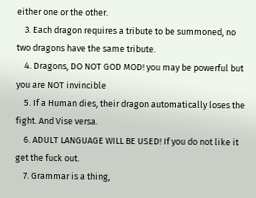either one or the other.
    3. Each dragon requires a tribute to be summoned, no two dragons have the same tribute.
    4. Dragons, DO NOT GOD MOD! you may be powerful but you are NOT invincible
    5. If a Human dies, their dragon automatically loses the fight. And Vise versa.
    6. ADULT LANGUAGE WILL BE USED! If you do not like it get the fuck out.
    7. Grammar is a thing,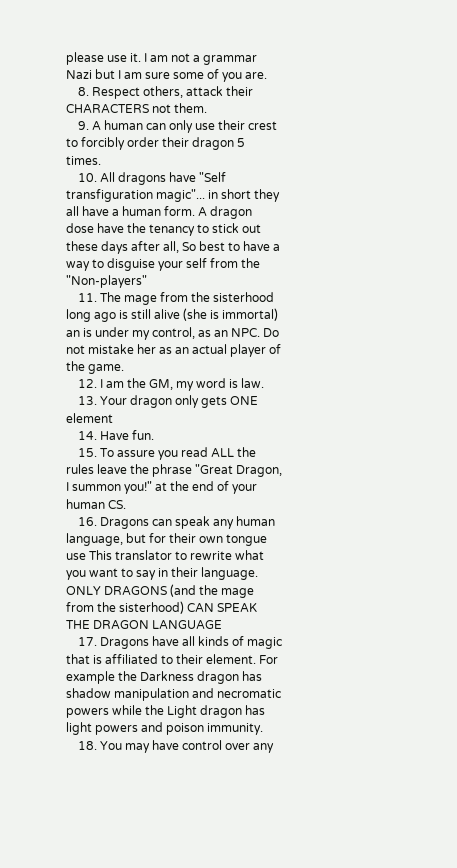please use it. I am not a grammar Nazi but I am sure some of you are.
    8. Respect others, attack their CHARACTERS not them.
    9. A human can only use their crest to forcibly order their dragon 5 times.
    10. All dragons have "Self transfiguration magic"... in short they all have a human form. A dragon dose have the tenancy to stick out these days after all, So best to have a way to disguise your self from the "Non-players"
    11. The mage from the sisterhood long ago is still alive (she is immortal) an is under my control, as an NPC. Do not mistake her as an actual player of the game.
    12. I am the GM, my word is law.
    13. Your dragon only gets ONE element
    14. Have fun.
    15. To assure you read ALL the rules leave the phrase "Great Dragon, I summon you!" at the end of your human CS.
    16. Dragons can speak any human language, but for their own tongue use This translator to rewrite what you want to say in their language. ONLY DRAGONS (and the mage from the sisterhood) CAN SPEAK THE DRAGON LANGUAGE
    17. Dragons have all kinds of magic that is affiliated to their element. For example the Darkness dragon has shadow manipulation and necromatic powers while the Light dragon has light powers and poison immunity.
    18. You may have control over any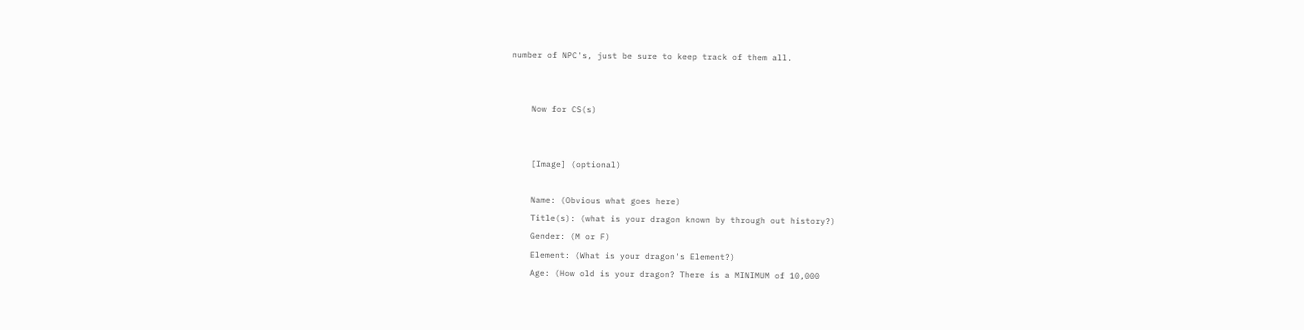number of NPC's, just be sure to keep track of them all.


    Now for CS(s)


    [Image] (optional)

    Name: (Obvious what goes here)
    Title(s): (what is your dragon known by through out history?)
    Gender: (M or F)
    Element: (What is your dragon's Element?)
    Age: (How old is your dragon? There is a MINIMUM of 10,000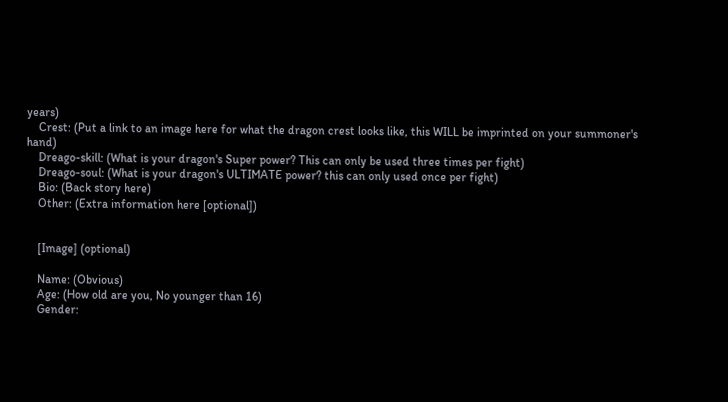years)
    Crest: (Put a link to an image here for what the dragon crest looks like, this WILL be imprinted on your summoner's hand)
    Dreago-skill: (What is your dragon's Super power? This can only be used three times per fight)
    Dreago-soul: (What is your dragon's ULTIMATE power? this can only used once per fight)
    Bio: (Back story here)
    Other: (Extra information here [optional])


    [Image] (optional)

    Name: (Obvious)
    Age: (How old are you, No younger than 16)
    Gender: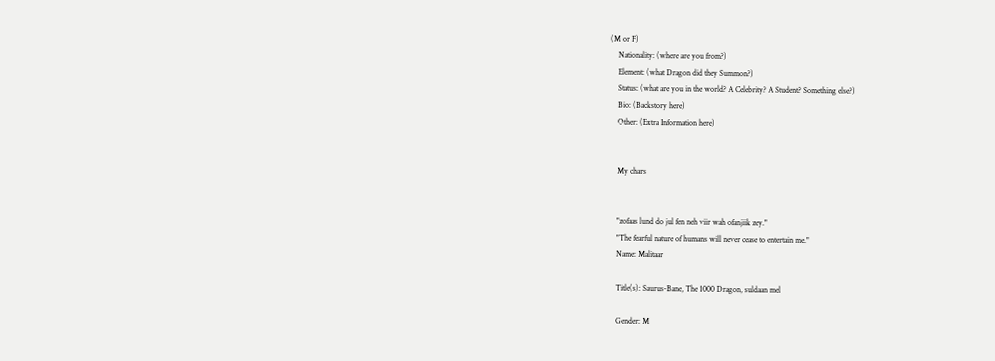(M or F)
    Nationality: (where are you from?)
    Element: (what Dragon did they Summon?)
    Status: (what are you in the world? A Celebrity? A Student? Something else?)
    Bio: (Backstory here)
    Other: (Extra Information here)


    My chars


    "zofaas lund do jul fen neh viir wah ofanjiik zey."
    "The fearful nature of humans will never cease to entertain me."
    Name: Malitaar

    Title(s): Saurus-Bane, The 1000 Dragon, suldaan mel

    Gender: M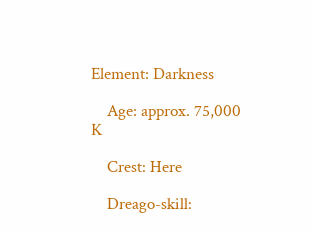Element: Darkness

    Age: approx. 75,000 K

    Crest: Here

    Dreago-skill: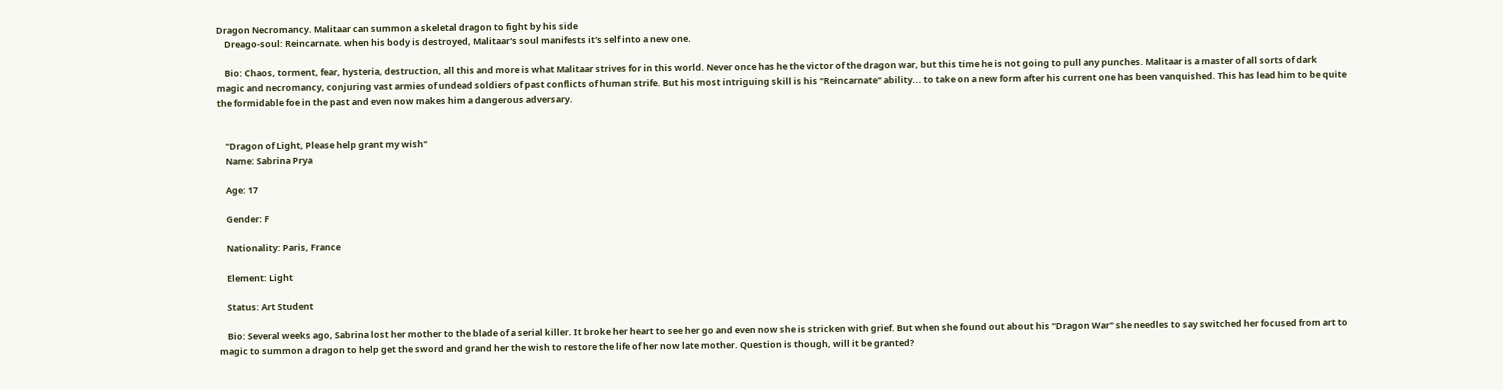Dragon Necromancy. Malitaar can summon a skeletal dragon to fight by his side
    Dreago-soul: Reincarnate. when his body is destroyed, Malitaar's soul manifests it's self into a new one.

    Bio: Chaos, torment, fear, hysteria, destruction, all this and more is what Malitaar strives for in this world. Never once has he the victor of the dragon war, but this time he is not going to pull any punches. Malitaar is a master of all sorts of dark magic and necromancy, conjuring vast armies of undead soldiers of past conflicts of human strife. But his most intriguing skill is his "Reincarnate" ability... to take on a new form after his current one has been vanquished. This has lead him to be quite the formidable foe in the past and even now makes him a dangerous adversary.


    "Dragon of Light, Please help grant my wish"
    Name: Sabrina Prya

    Age: 17

    Gender: F

    Nationality: Paris, France

    Element: Light

    Status: Art Student

    Bio: Several weeks ago, Sabrina lost her mother to the blade of a serial killer. It broke her heart to see her go and even now she is stricken with grief. But when she found out about his "Dragon War" she needles to say switched her focused from art to magic to summon a dragon to help get the sword and grand her the wish to restore the life of her now late mother. Question is though, will it be granted?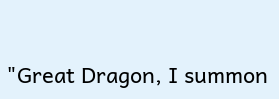"Great Dragon, I summon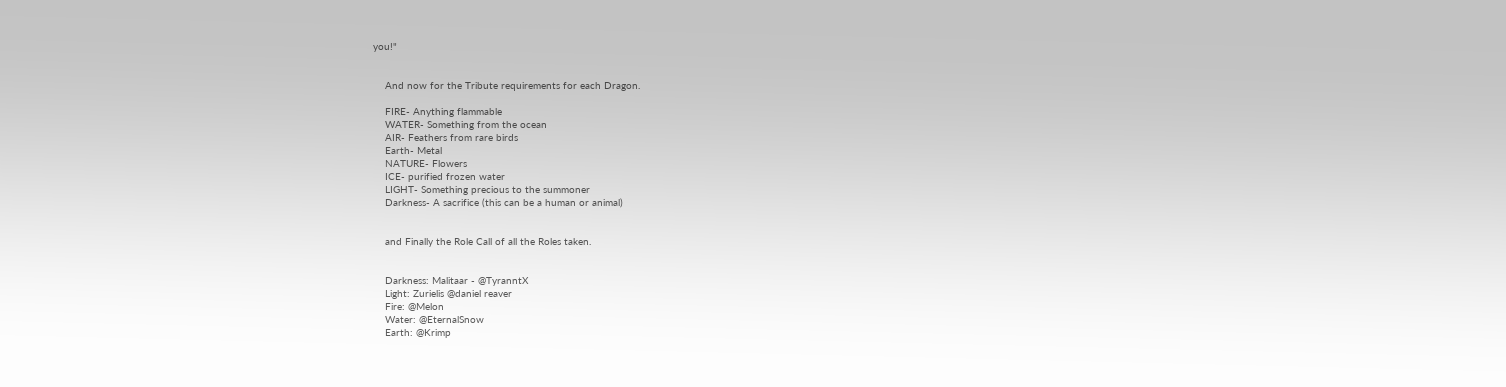you!"


    And now for the Tribute requirements for each Dragon.

    FIRE- Anything flammable
    WATER- Something from the ocean
    AIR- Feathers from rare birds
    Earth- Metal
    NATURE- Flowers
    ICE- purified frozen water
    LIGHT- Something precious to the summoner
    Darkness- A sacrifice (this can be a human or animal)


    and Finally the Role Call of all the Roles taken.


    Darkness: Malitaar - @TyranntX
    Light: Zurielis @daniel reaver
    Fire: @Melon
    Water: @EternalSnow
    Earth: @Krimp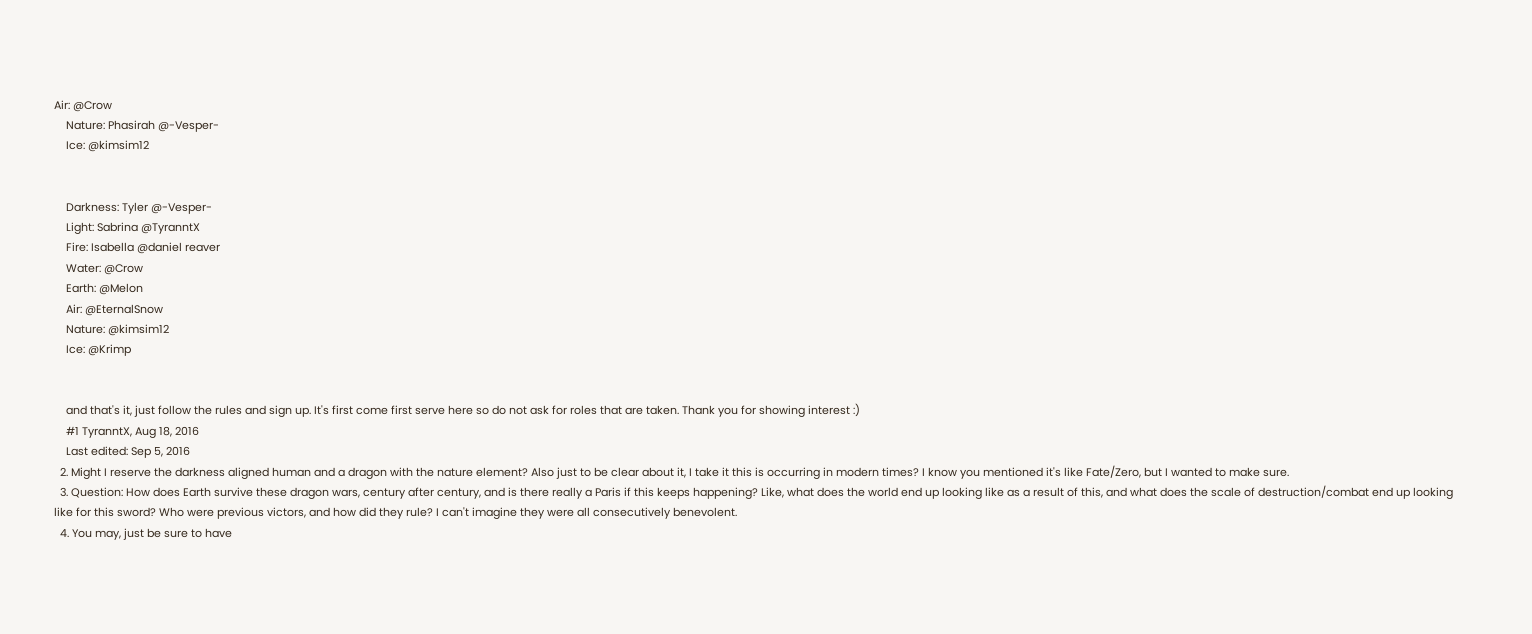Air: @Crow
    Nature: Phasirah @-Vesper-
    Ice: @kimsim12


    Darkness: Tyler @-Vesper-
    Light: Sabrina @TyranntX
    Fire: Isabella @daniel reaver
    Water: @Crow
    Earth: @Melon
    Air: @EternalSnow
    Nature: @kimsim12
    Ice: @Krimp


    and that's it, just follow the rules and sign up. It's first come first serve here so do not ask for roles that are taken. Thank you for showing interest :)
    #1 TyranntX, Aug 18, 2016
    Last edited: Sep 5, 2016
  2. Might I reserve the darkness aligned human and a dragon with the nature element? Also just to be clear about it, I take it this is occurring in modern times? I know you mentioned it's like Fate/Zero, but I wanted to make sure.
  3. Question: How does Earth survive these dragon wars, century after century, and is there really a Paris if this keeps happening? Like, what does the world end up looking like as a result of this, and what does the scale of destruction/combat end up looking like for this sword? Who were previous victors, and how did they rule? I can't imagine they were all consecutively benevolent.
  4. You may, just be sure to have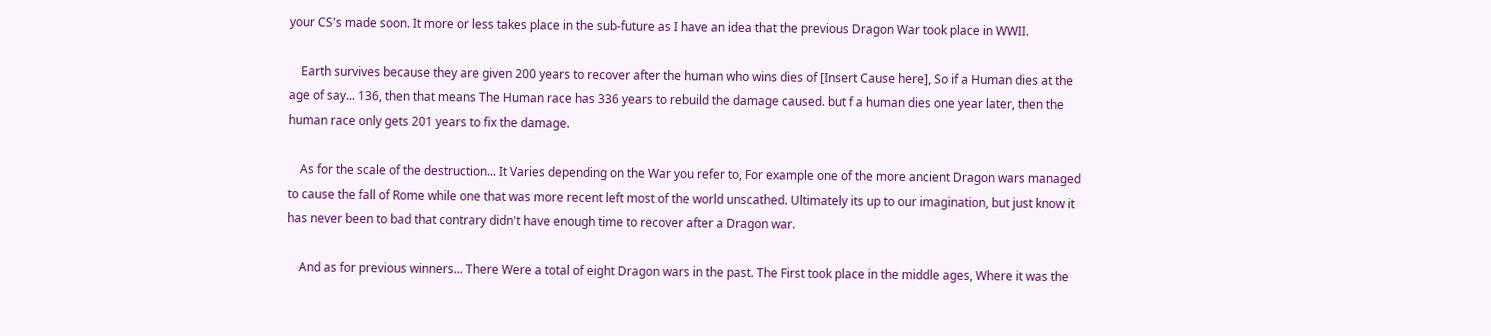your CS's made soon. It more or less takes place in the sub-future as I have an idea that the previous Dragon War took place in WWII.

    Earth survives because they are given 200 years to recover after the human who wins dies of [Insert Cause here], So if a Human dies at the age of say... 136, then that means The Human race has 336 years to rebuild the damage caused. but f a human dies one year later, then the human race only gets 201 years to fix the damage.

    As for the scale of the destruction... It Varies depending on the War you refer to, For example one of the more ancient Dragon wars managed to cause the fall of Rome while one that was more recent left most of the world unscathed. Ultimately its up to our imagination, but just know it has never been to bad that contrary didn't have enough time to recover after a Dragon war.

    And as for previous winners... There Were a total of eight Dragon wars in the past. The First took place in the middle ages, Where it was the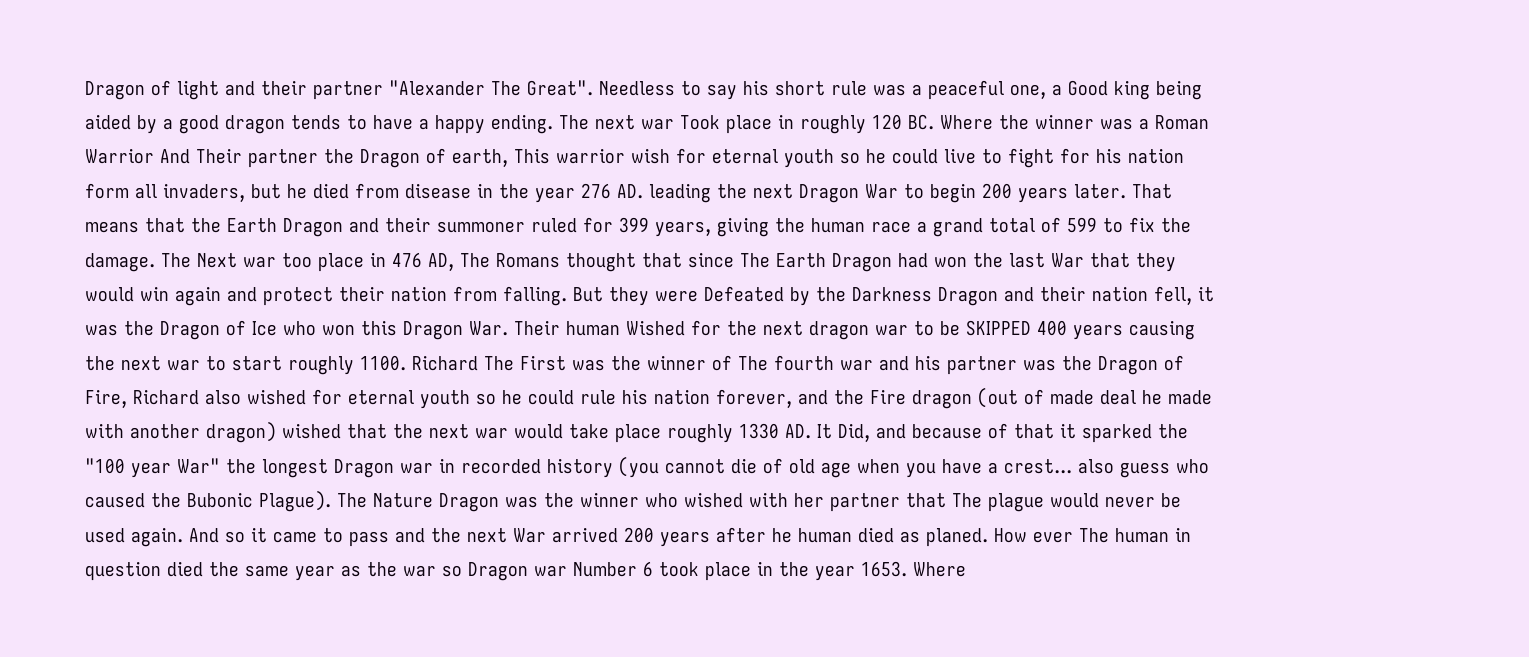Dragon of light and their partner "Alexander The Great". Needless to say his short rule was a peaceful one, a Good king being aided by a good dragon tends to have a happy ending. The next war Took place in roughly 120 BC. Where the winner was a Roman Warrior And Their partner the Dragon of earth, This warrior wish for eternal youth so he could live to fight for his nation form all invaders, but he died from disease in the year 276 AD. leading the next Dragon War to begin 200 years later. That means that the Earth Dragon and their summoner ruled for 399 years, giving the human race a grand total of 599 to fix the damage. The Next war too place in 476 AD, The Romans thought that since The Earth Dragon had won the last War that they would win again and protect their nation from falling. But they were Defeated by the Darkness Dragon and their nation fell, it was the Dragon of Ice who won this Dragon War. Their human Wished for the next dragon war to be SKIPPED 400 years causing the next war to start roughly 1100. Richard The First was the winner of The fourth war and his partner was the Dragon of Fire, Richard also wished for eternal youth so he could rule his nation forever, and the Fire dragon (out of made deal he made with another dragon) wished that the next war would take place roughly 1330 AD. It Did, and because of that it sparked the "100 year War" the longest Dragon war in recorded history (you cannot die of old age when you have a crest... also guess who caused the Bubonic Plague). The Nature Dragon was the winner who wished with her partner that The plague would never be used again. And so it came to pass and the next War arrived 200 years after he human died as planed. How ever The human in question died the same year as the war so Dragon war Number 6 took place in the year 1653. Where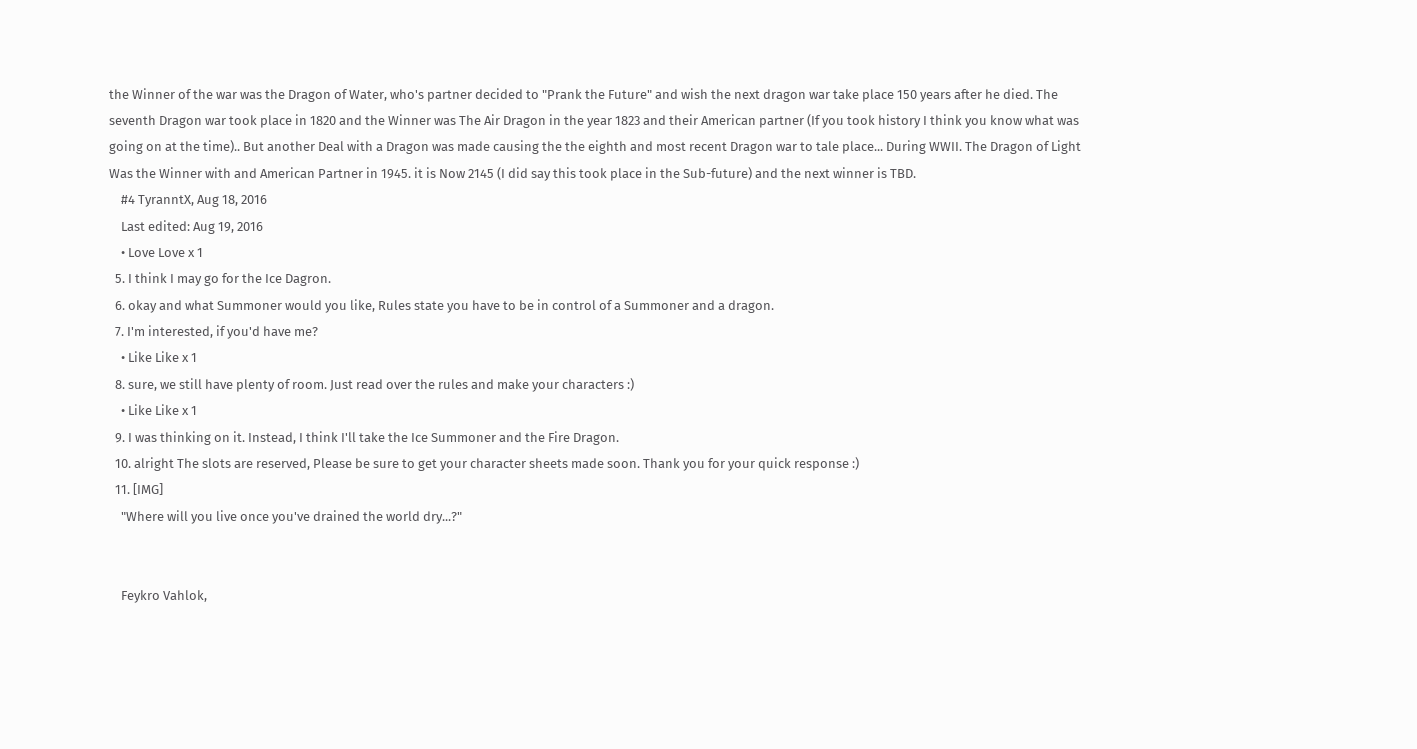the Winner of the war was the Dragon of Water, who's partner decided to "Prank the Future" and wish the next dragon war take place 150 years after he died. The seventh Dragon war took place in 1820 and the Winner was The Air Dragon in the year 1823 and their American partner (If you took history I think you know what was going on at the time).. But another Deal with a Dragon was made causing the the eighth and most recent Dragon war to tale place... During WWII. The Dragon of Light Was the Winner with and American Partner in 1945. it is Now 2145 (I did say this took place in the Sub-future) and the next winner is TBD.
    #4 TyranntX, Aug 18, 2016
    Last edited: Aug 19, 2016
    • Love Love x 1
  5. I think I may go for the Ice Dagron.
  6. okay and what Summoner would you like, Rules state you have to be in control of a Summoner and a dragon.
  7. I'm interested, if you'd have me?
    • Like Like x 1
  8. sure, we still have plenty of room. Just read over the rules and make your characters :)
    • Like Like x 1
  9. I was thinking on it. Instead, I think I'll take the Ice Summoner and the Fire Dragon.
  10. alright The slots are reserved, Please be sure to get your character sheets made soon. Thank you for your quick response :)
  11. [IMG]
    "Where will you live once you've drained the world dry...?"


    Feykro Vahlok,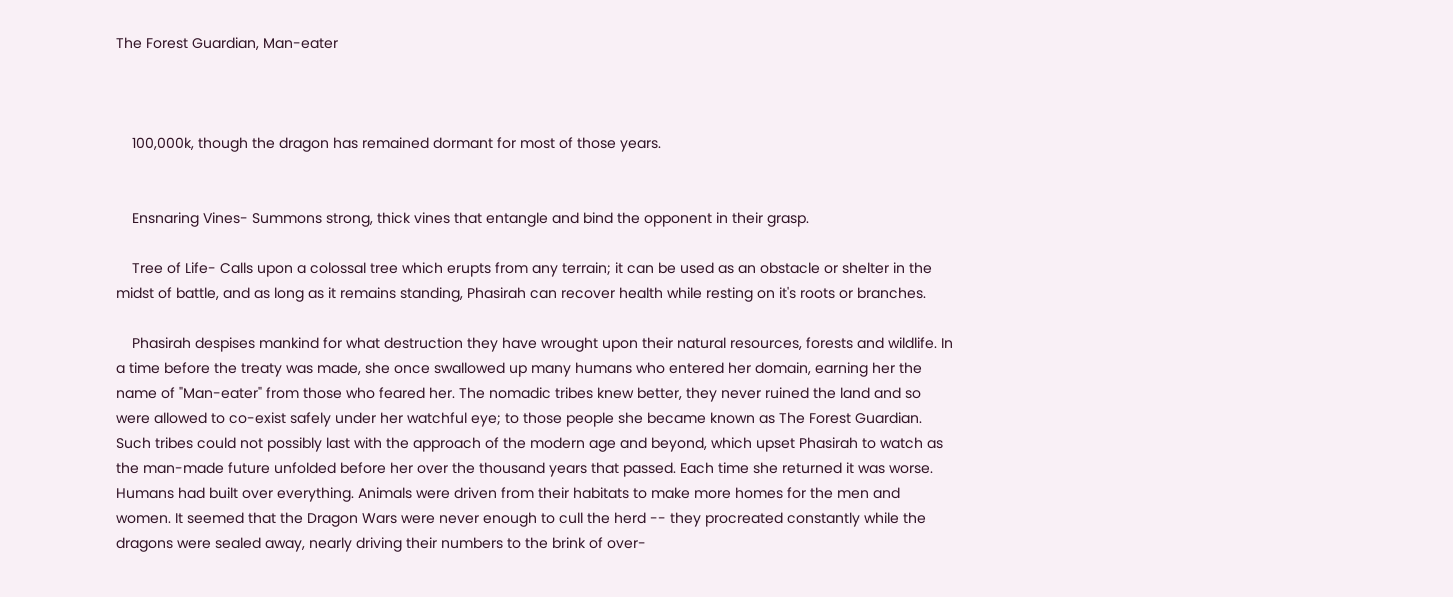The Forest Guardian, Man-eater



    100,000k, though the dragon has remained dormant for most of those years.


    Ensnaring Vines- Summons strong, thick vines that entangle and bind the opponent in their grasp.

    Tree of Life- Calls upon a colossal tree which erupts from any terrain; it can be used as an obstacle or shelter in the midst of battle, and as long as it remains standing, Phasirah can recover health while resting on it's roots or branches.

    Phasirah despises mankind for what destruction they have wrought upon their natural resources, forests and wildlife. In a time before the treaty was made, she once swallowed up many humans who entered her domain, earning her the name of "Man-eater" from those who feared her. The nomadic tribes knew better, they never ruined the land and so were allowed to co-exist safely under her watchful eye; to those people she became known as The Forest Guardian. Such tribes could not possibly last with the approach of the modern age and beyond, which upset Phasirah to watch as the man-made future unfolded before her over the thousand years that passed. Each time she returned it was worse. Humans had built over everything. Animals were driven from their habitats to make more homes for the men and women. It seemed that the Dragon Wars were never enough to cull the herd -- they procreated constantly while the dragons were sealed away, nearly driving their numbers to the brink of over-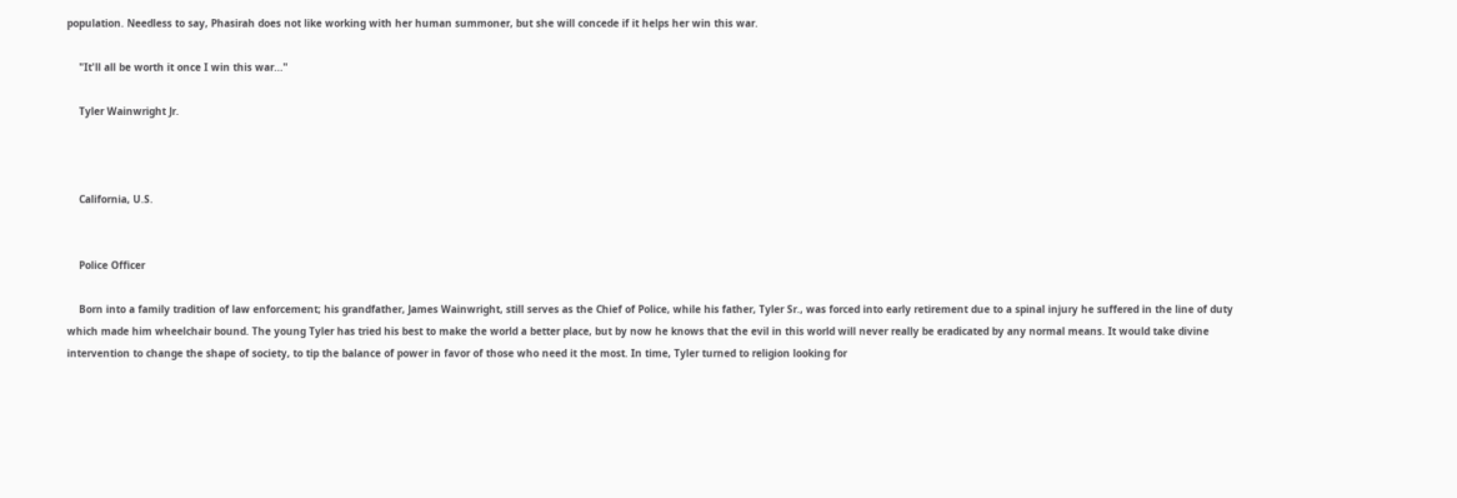population. Needless to say, Phasirah does not like working with her human summoner, but she will concede if it helps her win this war.

    "It'll all be worth it once I win this war..."

    Tyler Wainwright Jr.



    California, U.S.


    Police Officer

    Born into a family tradition of law enforcement; his grandfather, James Wainwright, still serves as the Chief of Police, while his father, Tyler Sr., was forced into early retirement due to a spinal injury he suffered in the line of duty which made him wheelchair bound. The young Tyler has tried his best to make the world a better place, but by now he knows that the evil in this world will never really be eradicated by any normal means. It would take divine intervention to change the shape of society, to tip the balance of power in favor of those who need it the most. In time, Tyler turned to religion looking for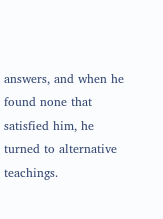answers, and when he found none that satisfied him, he turned to alternative teachings.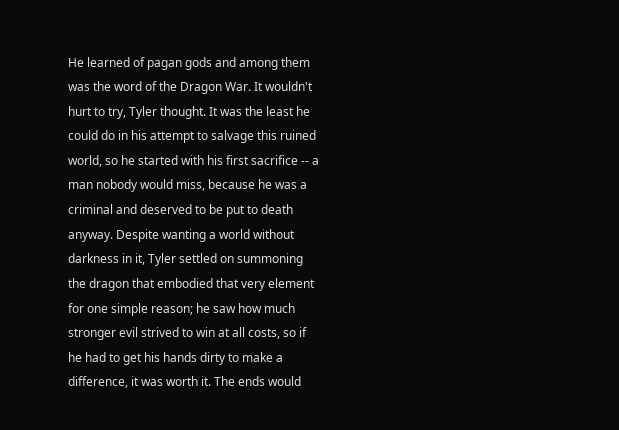He learned of pagan gods and among them was the word of the Dragon War. It wouldn't hurt to try, Tyler thought. It was the least he could do in his attempt to salvage this ruined world, so he started with his first sacrifice -- a man nobody would miss, because he was a criminal and deserved to be put to death anyway. Despite wanting a world without darkness in it, Tyler settled on summoning the dragon that embodied that very element for one simple reason; he saw how much stronger evil strived to win at all costs, so if he had to get his hands dirty to make a difference, it was worth it. The ends would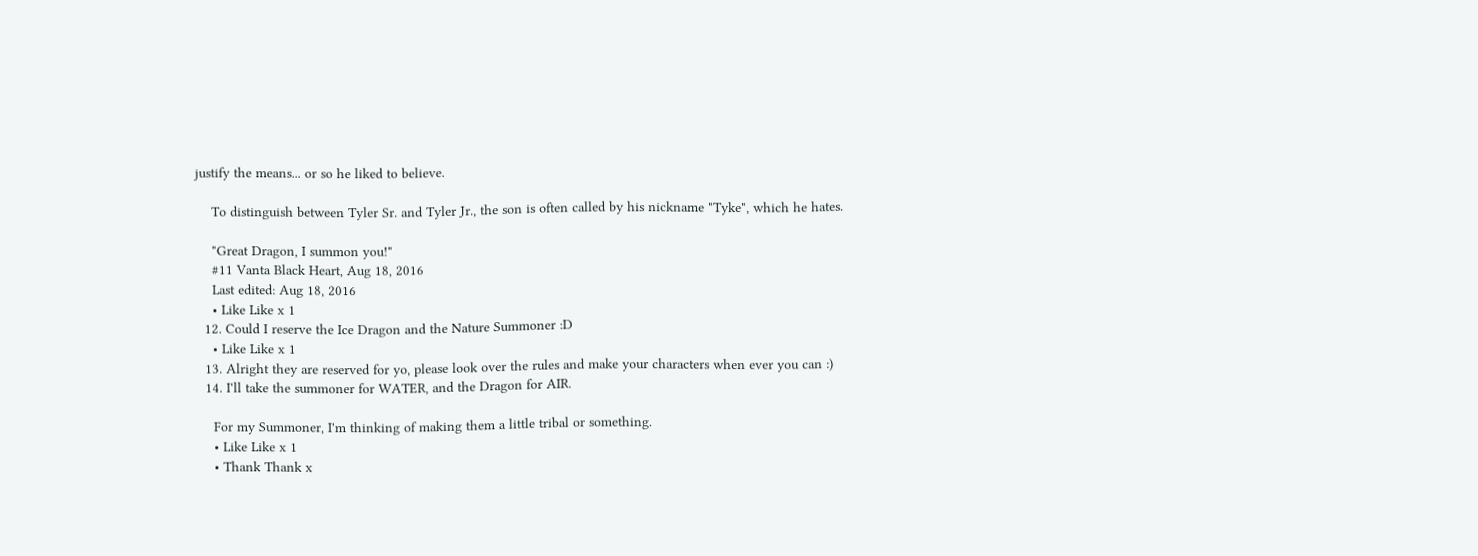justify the means... or so he liked to believe.

    To distinguish between Tyler Sr. and Tyler Jr., the son is often called by his nickname "Tyke", which he hates.

    "Great Dragon, I summon you!"
    #11 Vanta Black Heart, Aug 18, 2016
    Last edited: Aug 18, 2016
    • Like Like x 1
  12. Could I reserve the Ice Dragon and the Nature Summoner :D
    • Like Like x 1
  13. Alright they are reserved for yo, please look over the rules and make your characters when ever you can :)
  14. I'll take the summoner for WATER, and the Dragon for AIR.

    For my Summoner, I'm thinking of making them a little tribal or something.
    • Like Like x 1
    • Thank Thank x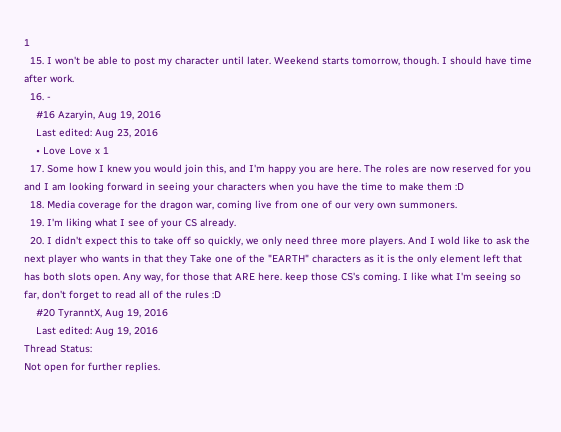1
  15. I won't be able to post my character until later. Weekend starts tomorrow, though. I should have time after work.
  16. -
    #16 Azaryin, Aug 19, 2016
    Last edited: Aug 23, 2016
    • Love Love x 1
  17. Some how I knew you would join this, and I'm happy you are here. The roles are now reserved for you and I am looking forward in seeing your characters when you have the time to make them :D
  18. Media coverage for the dragon war, coming live from one of our very own summoners.
  19. I'm liking what I see of your CS already.
  20. I didn't expect this to take off so quickly, we only need three more players. And I wold like to ask the next player who wants in that they Take one of the "EARTH" characters as it is the only element left that has both slots open. Any way, for those that ARE here. keep those CS's coming. I like what I'm seeing so far, don't forget to read all of the rules :D
    #20 TyranntX, Aug 19, 2016
    Last edited: Aug 19, 2016
Thread Status:
Not open for further replies.